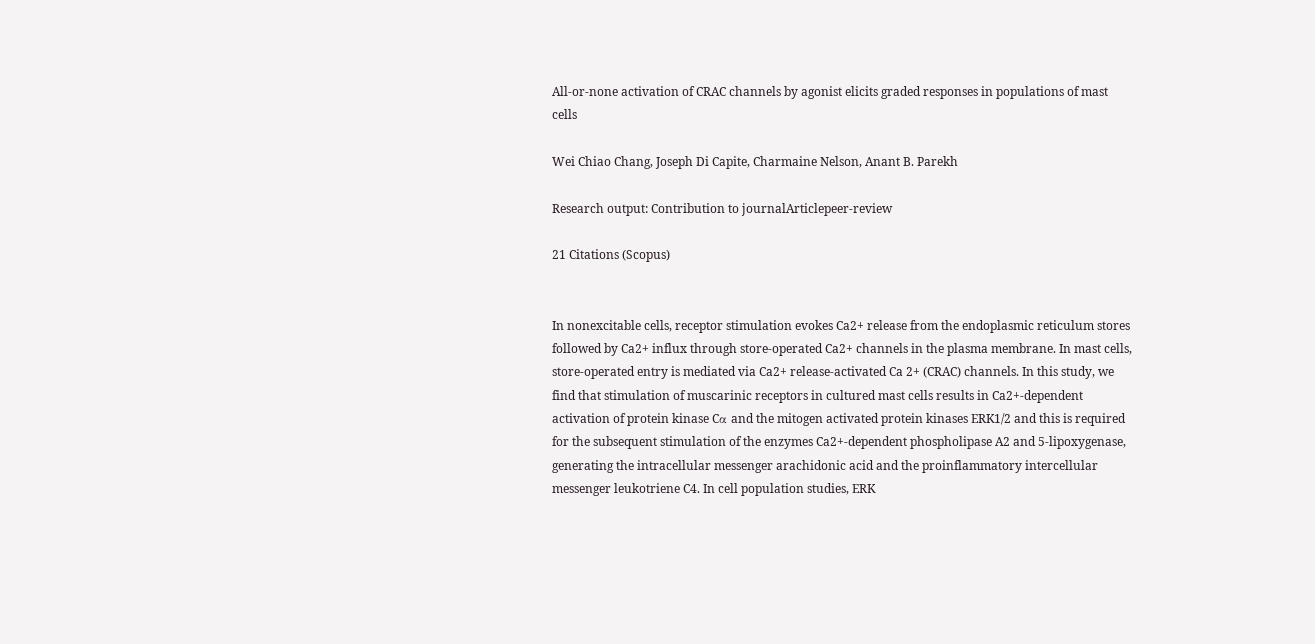All-or-none activation of CRAC channels by agonist elicits graded responses in populations of mast cells

Wei Chiao Chang, Joseph Di Capite, Charmaine Nelson, Anant B. Parekh

Research output: Contribution to journalArticlepeer-review

21 Citations (Scopus)


In nonexcitable cells, receptor stimulation evokes Ca2+ release from the endoplasmic reticulum stores followed by Ca2+ influx through store-operated Ca2+ channels in the plasma membrane. In mast cells, store-operated entry is mediated via Ca2+ release-activated Ca 2+ (CRAC) channels. In this study, we find that stimulation of muscarinic receptors in cultured mast cells results in Ca2+-dependent activation of protein kinase Cα and the mitogen activated protein kinases ERK1/2 and this is required for the subsequent stimulation of the enzymes Ca2+-dependent phospholipase A2 and 5-lipoxygenase, generating the intracellular messenger arachidonic acid and the proinflammatory intercellular messenger leukotriene C4. In cell population studies, ERK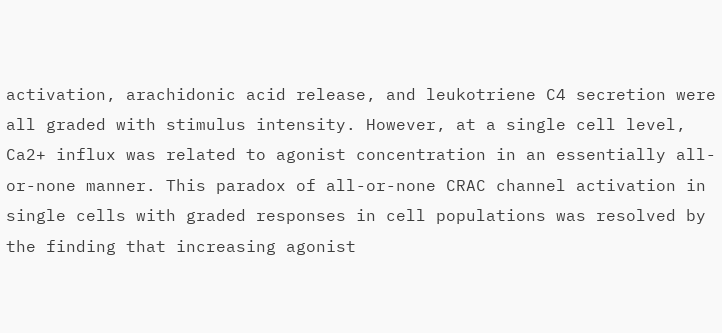activation, arachidonic acid release, and leukotriene C4 secretion were all graded with stimulus intensity. However, at a single cell level, Ca2+ influx was related to agonist concentration in an essentially all-or-none manner. This paradox of all-or-none CRAC channel activation in single cells with graded responses in cell populations was resolved by the finding that increasing agonist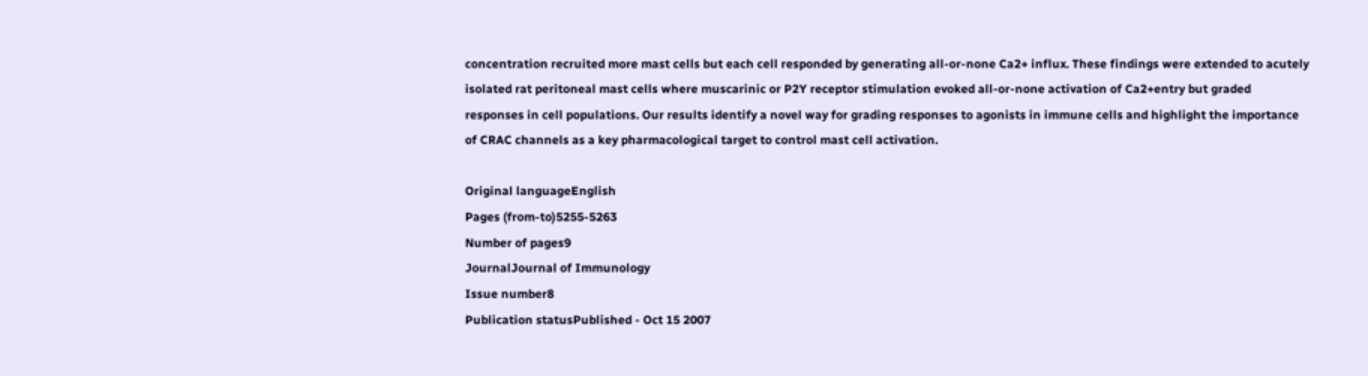concentration recruited more mast cells but each cell responded by generating all-or-none Ca2+ influx. These findings were extended to acutely isolated rat peritoneal mast cells where muscarinic or P2Y receptor stimulation evoked all-or-none activation of Ca2+entry but graded responses in cell populations. Our results identify a novel way for grading responses to agonists in immune cells and highlight the importance of CRAC channels as a key pharmacological target to control mast cell activation.

Original languageEnglish
Pages (from-to)5255-5263
Number of pages9
JournalJournal of Immunology
Issue number8
Publication statusPublished - Oct 15 2007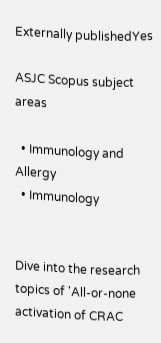Externally publishedYes

ASJC Scopus subject areas

  • Immunology and Allergy
  • Immunology


Dive into the research topics of 'All-or-none activation of CRAC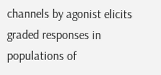channels by agonist elicits graded responses in populations of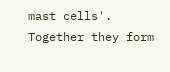mast cells'. Together they form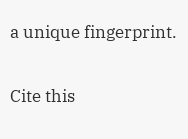a unique fingerprint.

Cite this